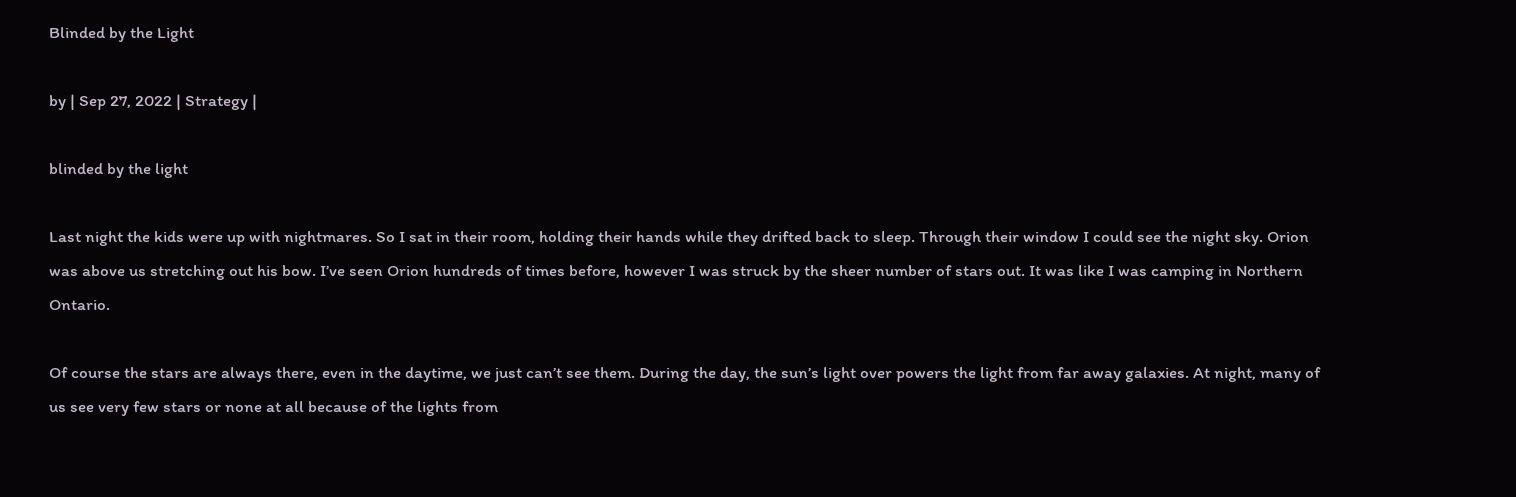Blinded by the Light

by | Sep 27, 2022 | Strategy |

blinded by the light

Last night the kids were up with nightmares. So I sat in their room, holding their hands while they drifted back to sleep. Through their window I could see the night sky. Orion was above us stretching out his bow. I’ve seen Orion hundreds of times before, however I was struck by the sheer number of stars out. It was like I was camping in Northern Ontario.

Of course the stars are always there, even in the daytime, we just can’t see them. During the day, the sun’s light over powers the light from far away galaxies. At night, many of us see very few stars or none at all because of the lights from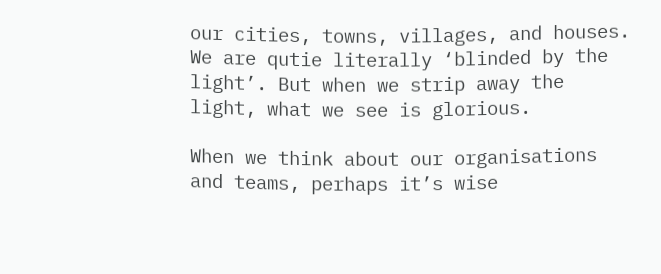our cities, towns, villages, and houses. We are qutie literally ‘blinded by the light’. But when we strip away the light, what we see is glorious.

When we think about our organisations and teams, perhaps it’s wise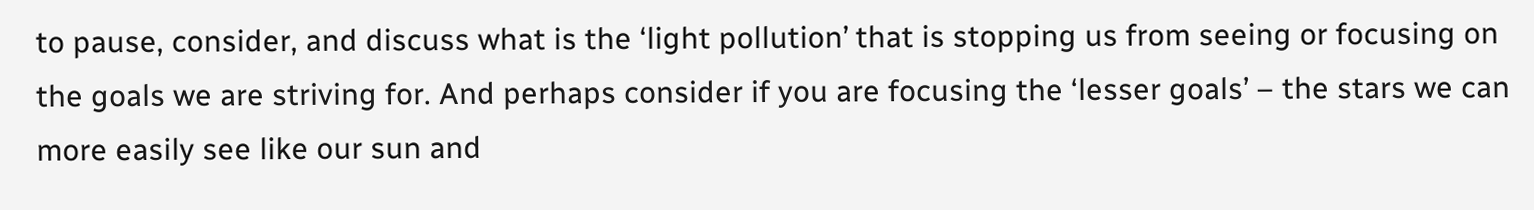to pause, consider, and discuss what is the ‘light pollution’ that is stopping us from seeing or focusing on the goals we are striving for. And perhaps consider if you are focusing the ‘lesser goals’ – the stars we can more easily see like our sun and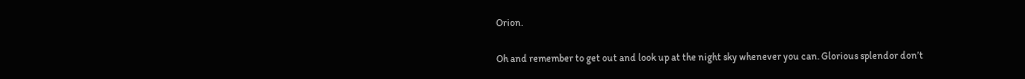Orion.

Oh and remember to get out and look up at the night sky whenever you can. Glorious splendor don’t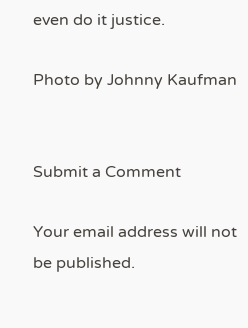even do it justice.

Photo by Johnny Kaufman


Submit a Comment

Your email address will not be published.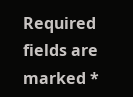Required fields are marked *